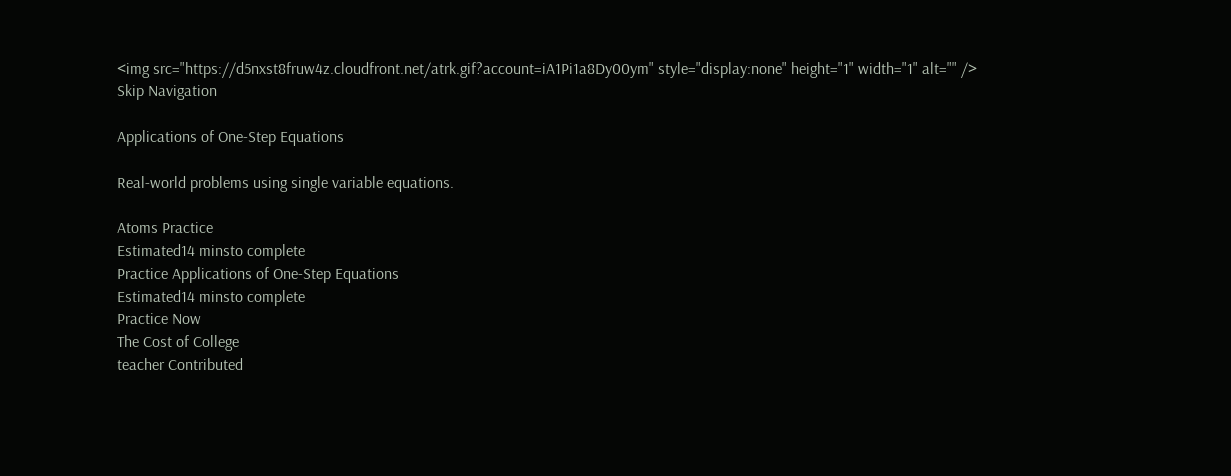<img src="https://d5nxst8fruw4z.cloudfront.net/atrk.gif?account=iA1Pi1a8Dy00ym" style="display:none" height="1" width="1" alt="" />
Skip Navigation

Applications of One-Step Equations

Real-world problems using single variable equations.

Atoms Practice
Estimated14 minsto complete
Practice Applications of One-Step Equations
Estimated14 minsto complete
Practice Now
The Cost of College
teacher Contributed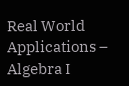Real World Applications – Algebra I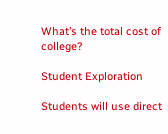What’s the total cost of college?

Student Exploration

Students will use direct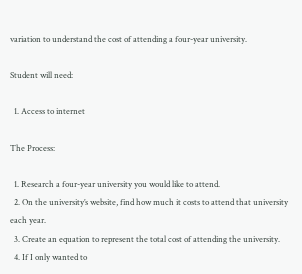variation to understand the cost of attending a four-year university.

Student will need:

  1. Access to internet

The Process:

  1. Research a four-year university you would like to attend.
  2. On the university’s website, find how much it costs to attend that university each year.
  3. Create an equation to represent the total cost of attending the university.
  4. If I only wanted to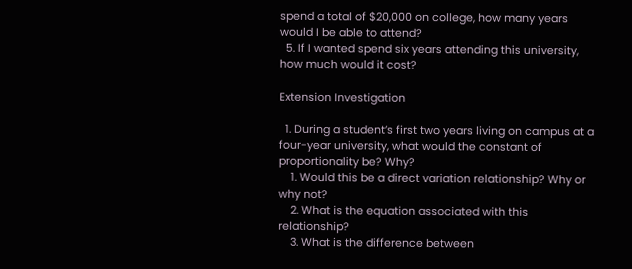spend a total of $20,000 on college, how many years would I be able to attend?
  5. If I wanted spend six years attending this university, how much would it cost?

Extension Investigation

  1. During a student’s first two years living on campus at a four-year university, what would the constant of proportionality be? Why?
    1. Would this be a direct variation relationship? Why or why not?
    2. What is the equation associated with this relationship?
    3. What is the difference between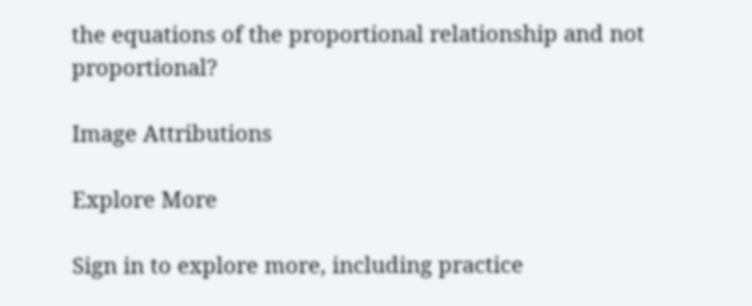the equations of the proportional relationship and not proportional?

Image Attributions

Explore More

Sign in to explore more, including practice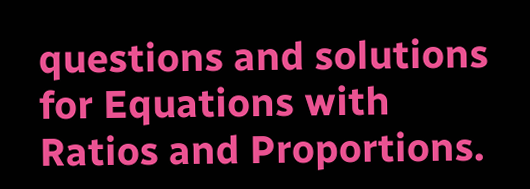questions and solutions for Equations with Ratios and Proportions.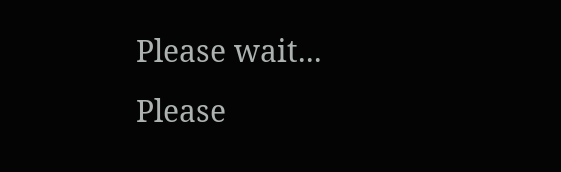Please wait...
Please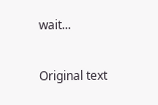wait...

Original text